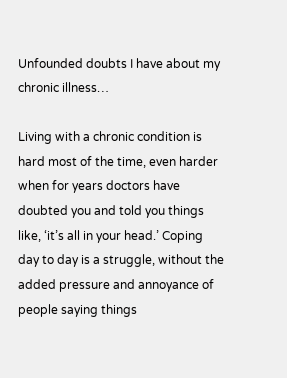Unfounded doubts I have about my chronic illness…

Living with a chronic condition is hard most of the time, even harder when for years doctors have doubted you and told you things like, ‘it’s all in your head.’ Coping day to day is a struggle, without the added pressure and annoyance of people saying things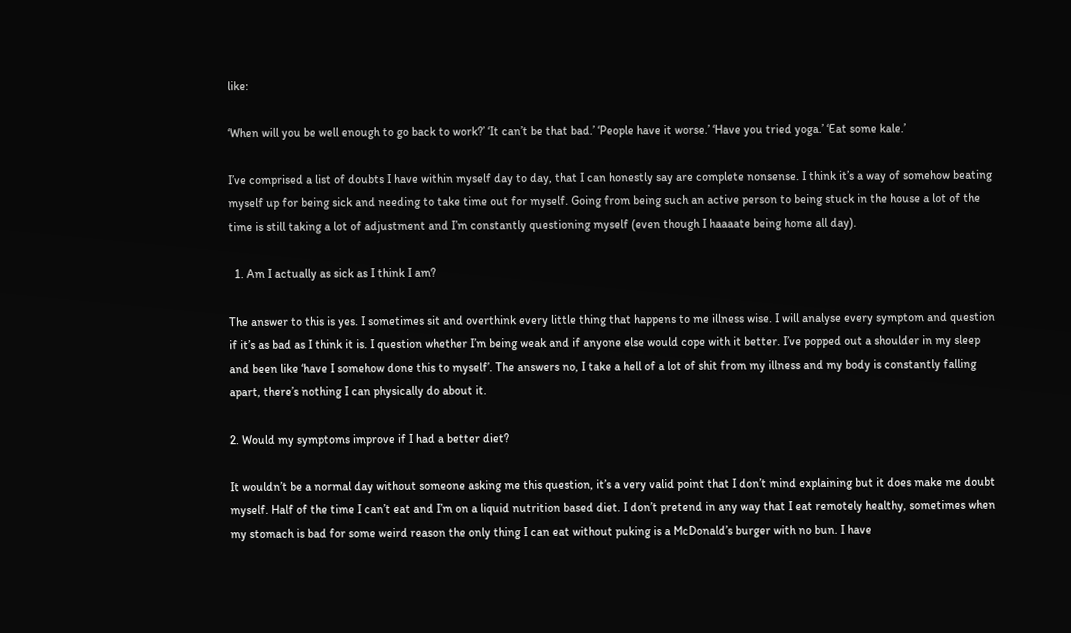like:

‘When will you be well enough to go back to work?’ ‘It can’t be that bad.’ ‘People have it worse.’ ‘Have you tried yoga.’ ‘Eat some kale.’

I’ve comprised a list of doubts I have within myself day to day, that I can honestly say are complete nonsense. I think it’s a way of somehow beating myself up for being sick and needing to take time out for myself. Going from being such an active person to being stuck in the house a lot of the time is still taking a lot of adjustment and I’m constantly questioning myself (even though I haaaate being home all day).

  1. Am I actually as sick as I think I am?

The answer to this is yes. I sometimes sit and overthink every little thing that happens to me illness wise. I will analyse every symptom and question if it’s as bad as I think it is. I question whether I’m being weak and if anyone else would cope with it better. I’ve popped out a shoulder in my sleep and been like ‘have I somehow done this to myself’. The answers no, I take a hell of a lot of shit from my illness and my body is constantly falling apart, there’s nothing I can physically do about it.

2. Would my symptoms improve if I had a better diet?

It wouldn’t be a normal day without someone asking me this question, it’s a very valid point that I don’t mind explaining but it does make me doubt myself. Half of the time I can’t eat and I’m on a liquid nutrition based diet. I don’t pretend in any way that I eat remotely healthy, sometimes when my stomach is bad for some weird reason the only thing I can eat without puking is a McDonald’s burger with no bun. I have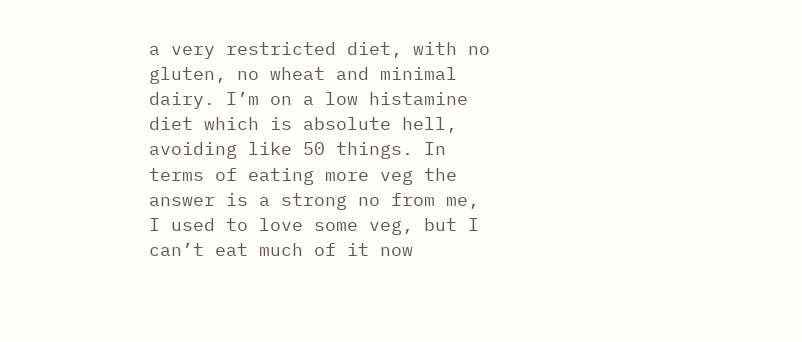a very restricted diet, with no gluten, no wheat and minimal dairy. I’m on a low histamine diet which is absolute hell, avoiding like 50 things. In terms of eating more veg the answer is a strong no from me, I used to love some veg, but I can’t eat much of it now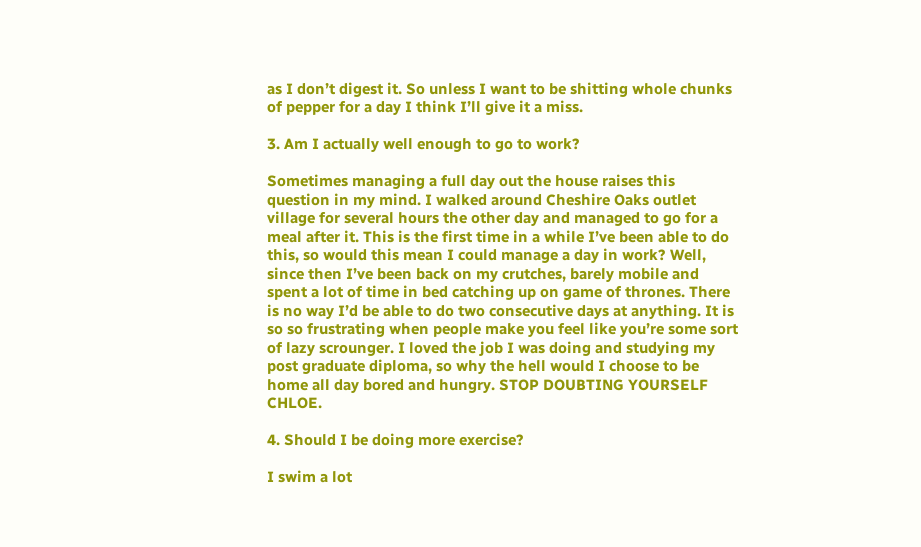as I don’t digest it. So unless I want to be shitting whole chunks of pepper for a day I think I’ll give it a miss.

3. Am I actually well enough to go to work?

Sometimes managing a full day out the house raises this question in my mind. I walked around Cheshire Oaks outlet village for several hours the other day and managed to go for a meal after it. This is the first time in a while I’ve been able to do this, so would this mean I could manage a day in work? Well, since then I’ve been back on my crutches, barely mobile and spent a lot of time in bed catching up on game of thrones. There is no way I’d be able to do two consecutive days at anything. It is so so frustrating when people make you feel like you’re some sort of lazy scrounger. I loved the job I was doing and studying my post graduate diploma, so why the hell would I choose to be home all day bored and hungry. STOP DOUBTING YOURSELF CHLOE.

4. Should I be doing more exercise?

I swim a lot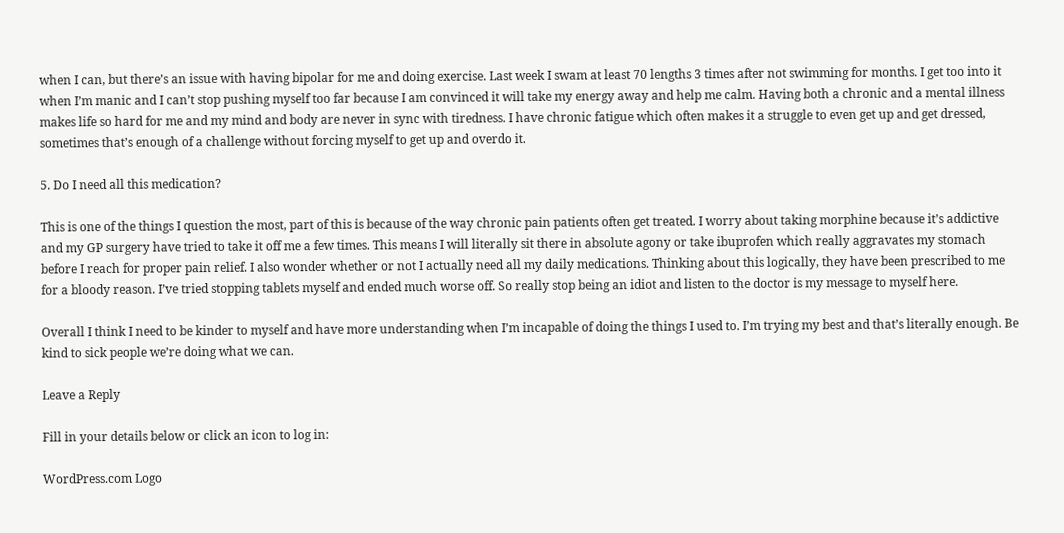when I can, but there’s an issue with having bipolar for me and doing exercise. Last week I swam at least 70 lengths 3 times after not swimming for months. I get too into it when I’m manic and I can’t stop pushing myself too far because I am convinced it will take my energy away and help me calm. Having both a chronic and a mental illness makes life so hard for me and my mind and body are never in sync with tiredness. I have chronic fatigue which often makes it a struggle to even get up and get dressed, sometimes that’s enough of a challenge without forcing myself to get up and overdo it.

5. Do I need all this medication?

This is one of the things I question the most, part of this is because of the way chronic pain patients often get treated. I worry about taking morphine because it’s addictive and my GP surgery have tried to take it off me a few times. This means I will literally sit there in absolute agony or take ibuprofen which really aggravates my stomach before I reach for proper pain relief. I also wonder whether or not I actually need all my daily medications. Thinking about this logically, they have been prescribed to me for a bloody reason. I’ve tried stopping tablets myself and ended much worse off. So really stop being an idiot and listen to the doctor is my message to myself here.

Overall I think I need to be kinder to myself and have more understanding when I’m incapable of doing the things I used to. I’m trying my best and that’s literally enough. Be kind to sick people we’re doing what we can.

Leave a Reply

Fill in your details below or click an icon to log in:

WordPress.com Logo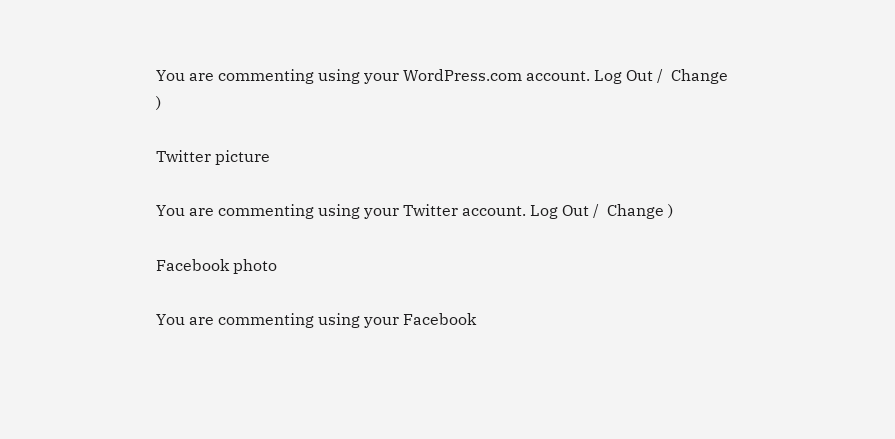You are commenting using your WordPress.com account. Log Out /  Change )

Twitter picture

You are commenting using your Twitter account. Log Out /  Change )

Facebook photo

You are commenting using your Facebook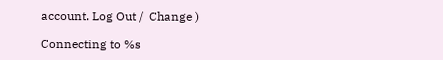account. Log Out /  Change )

Connecting to %s